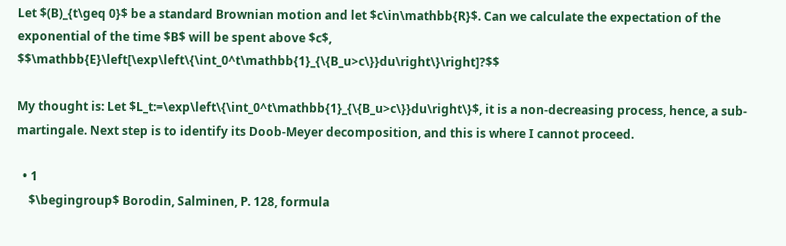Let $(B)_{t\geq 0}$ be a standard Brownian motion and let $c\in\mathbb{R}$. Can we calculate the expectation of the exponential of the time $B$ will be spent above $c$, $$\mathbb{E}\left[\exp\left\{\int_0^t\mathbb{1}_{\{B_u>c\}}du\right\}\right]?$$

My thought is: Let $L_t:=\exp\left\{\int_0^t\mathbb{1}_{\{B_u>c\}}du\right\}$, it is a non-decreasing process, hence, a sub-martingale. Next step is to identify its Doob-Meyer decomposition, and this is where I cannot proceed.

  • 1
    $\begingroup$ Borodin, Salminen, P. 128, formula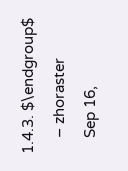1.4.3. $\endgroup$
    – zhoraster
    Sep 16,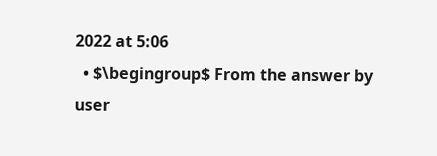2022 at 5:06
  • $\begingroup$ From the answer by user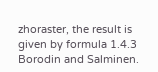zhoraster, the result is given by formula 1.4.3 Borodin and Salminen.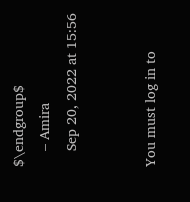$\endgroup$
    – Amira
    Sep 20, 2022 at 15:56


You must log in to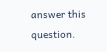answer this question.